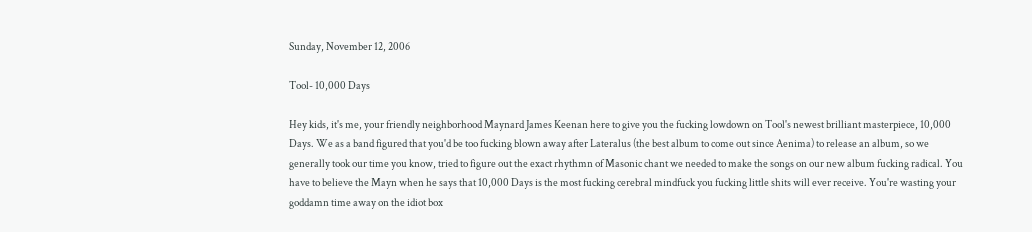Sunday, November 12, 2006

Tool- 10,000 Days

Hey kids, it's me, your friendly neighborhood Maynard James Keenan here to give you the fucking lowdown on Tool's newest brilliant masterpiece, 10,000 Days. We as a band figured that you'd be too fucking blown away after Lateralus (the best album to come out since Aenima) to release an album, so we generally took our time you know, tried to figure out the exact rhythmn of Masonic chant we needed to make the songs on our new album fucking radical. You have to believe the Mayn when he says that 10,000 Days is the most fucking cerebral mindfuck you fucking little shits will ever receive. You're wasting your goddamn time away on the idiot box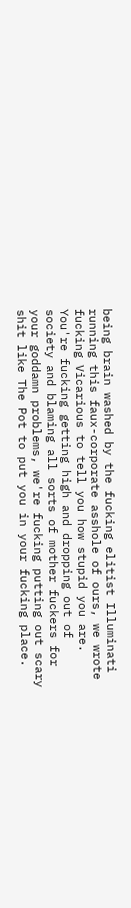being brain washed by the fucking elitist Illuminati running this faux-corporate asshole of ours, we wrote fucking Vicarious to tell you how stupid you are. You're fucking getting high and dropping out of society and blaming all sorts of mother fuckers for your goddamn problems, we're fucking putting out scary shit like The Pot to put you in your fucking place.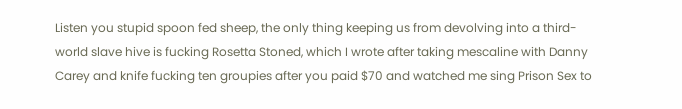Listen you stupid spoon fed sheep, the only thing keeping us from devolving into a third-world slave hive is fucking Rosetta Stoned, which I wrote after taking mescaline with Danny Carey and knife fucking ten groupies after you paid $70 and watched me sing Prison Sex to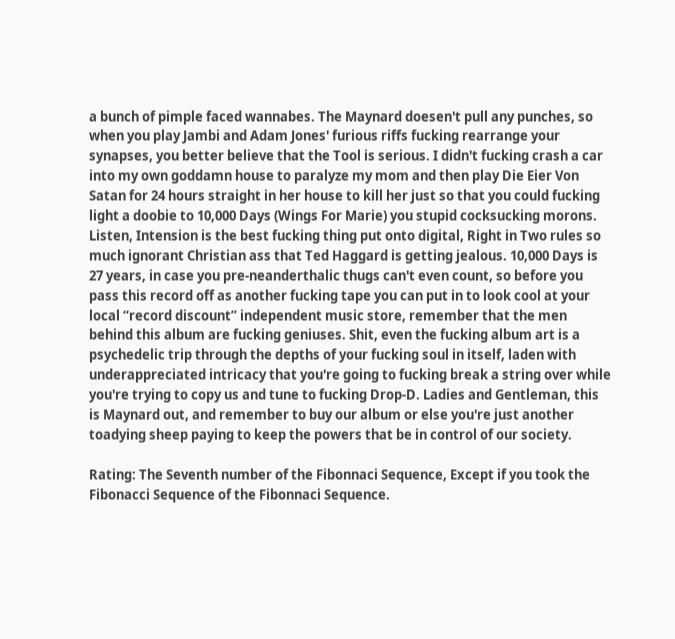a bunch of pimple faced wannabes. The Maynard doesen't pull any punches, so when you play Jambi and Adam Jones' furious riffs fucking rearrange your synapses, you better believe that the Tool is serious. I didn't fucking crash a car into my own goddamn house to paralyze my mom and then play Die Eier Von Satan for 24 hours straight in her house to kill her just so that you could fucking light a doobie to 10,000 Days (Wings For Marie) you stupid cocksucking morons. Listen, Intension is the best fucking thing put onto digital, Right in Two rules so much ignorant Christian ass that Ted Haggard is getting jealous. 10,000 Days is 27 years, in case you pre-neanderthalic thugs can't even count, so before you pass this record off as another fucking tape you can put in to look cool at your local “record discount” independent music store, remember that the men behind this album are fucking geniuses. Shit, even the fucking album art is a psychedelic trip through the depths of your fucking soul in itself, laden with underappreciated intricacy that you're going to fucking break a string over while you're trying to copy us and tune to fucking Drop-D. Ladies and Gentleman, this is Maynard out, and remember to buy our album or else you're just another toadying sheep paying to keep the powers that be in control of our society.

Rating: The Seventh number of the Fibonnaci Sequence, Except if you took the Fibonacci Sequence of the Fibonnaci Sequence.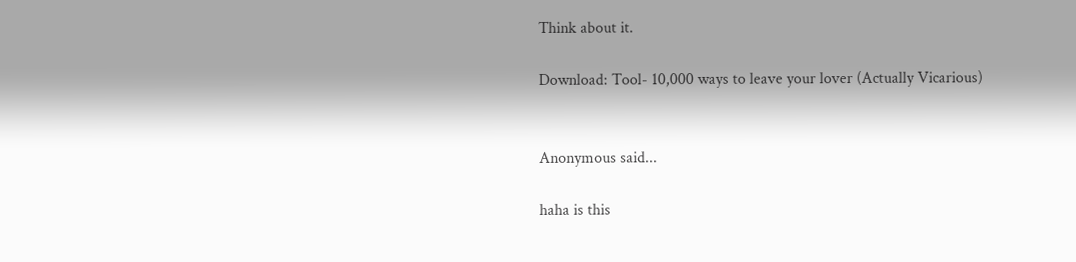Think about it.

Download: Tool- 10,000 ways to leave your lover (Actually Vicarious)


Anonymous said...

haha is this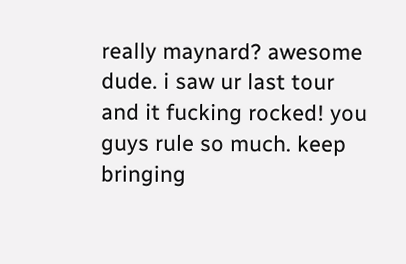really maynard? awesome dude. i saw ur last tour and it fucking rocked! you guys rule so much. keep bringing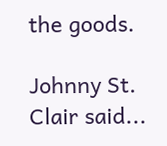the goods.

Johnny St. Clair said...